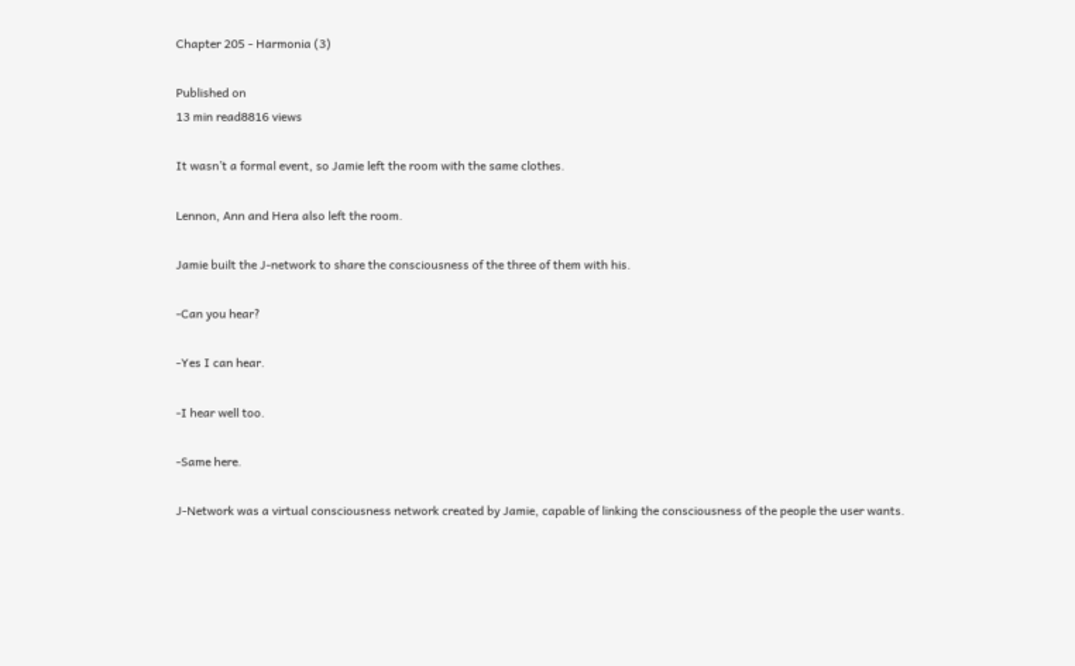Chapter 205 - Harmonia (3)

Published on
13 min read8816 views

It wasn’t a formal event, so Jamie left the room with the same clothes.

Lennon, Ann and Hera also left the room.

Jamie built the J-network to share the consciousness of the three of them with his.

-Can you hear?

-Yes I can hear.

-I hear well too.

-Same here.

J-Network was a virtual consciousness network created by Jamie, capable of linking the consciousness of the people the user wants.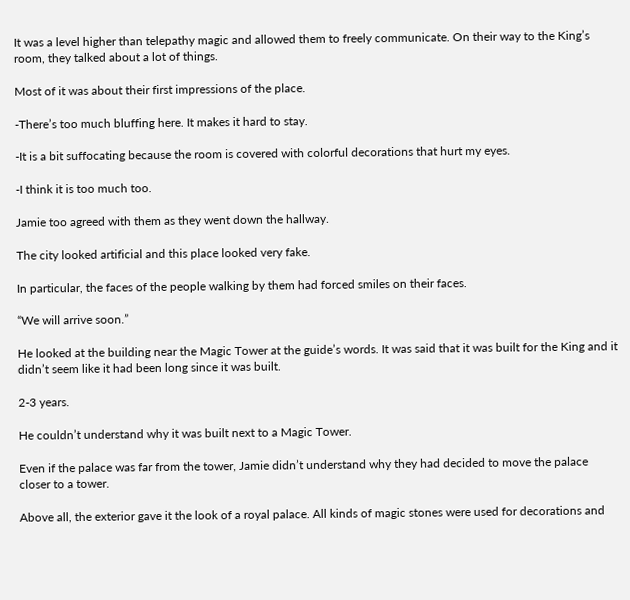It was a level higher than telepathy magic and allowed them to freely communicate. On their way to the King’s room, they talked about a lot of things.

Most of it was about their first impressions of the place.

-There’s too much bluffing here. It makes it hard to stay.

-It is a bit suffocating because the room is covered with colorful decorations that hurt my eyes.

-I think it is too much too.

Jamie too agreed with them as they went down the hallway.

The city looked artificial and this place looked very fake.

In particular, the faces of the people walking by them had forced smiles on their faces.

“We will arrive soon.”

He looked at the building near the Magic Tower at the guide’s words. It was said that it was built for the King and it didn’t seem like it had been long since it was built.

2-3 years.

He couldn’t understand why it was built next to a Magic Tower.

Even if the palace was far from the tower, Jamie didn’t understand why they had decided to move the palace closer to a tower.

Above all, the exterior gave it the look of a royal palace. All kinds of magic stones were used for decorations and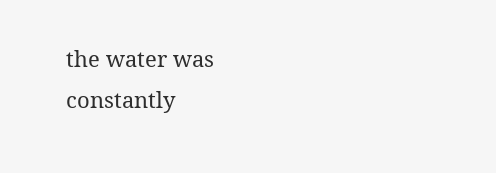the water was constantly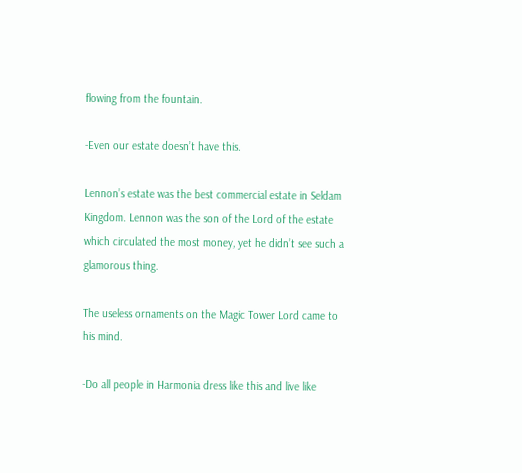flowing from the fountain.

-Even our estate doesn’t have this.

Lennon’s estate was the best commercial estate in Seldam Kingdom. Lennon was the son of the Lord of the estate which circulated the most money, yet he didn’t see such a glamorous thing.

The useless ornaments on the Magic Tower Lord came to his mind.

-Do all people in Harmonia dress like this and live like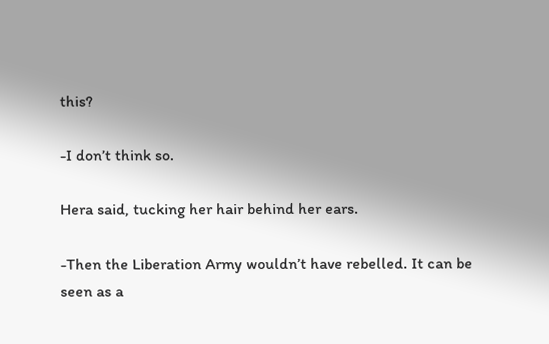this?

-I don’t think so.

Hera said, tucking her hair behind her ears.

-Then the Liberation Army wouldn’t have rebelled. It can be seen as a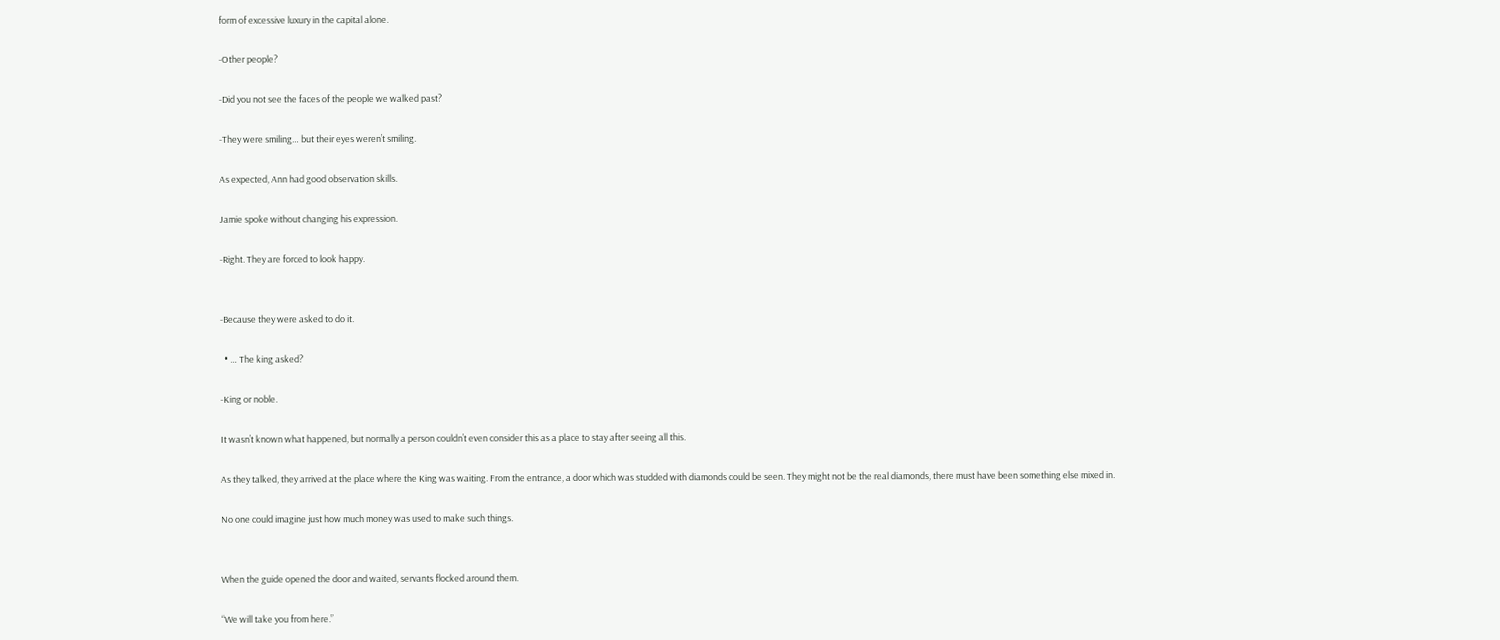form of excessive luxury in the capital alone.

-Other people?

-Did you not see the faces of the people we walked past?

-They were smiling… but their eyes weren’t smiling.

As expected, Ann had good observation skills.

Jamie spoke without changing his expression.

-Right. They are forced to look happy.


-Because they were asked to do it.

  • … The king asked?

-King or noble.

It wasn’t known what happened, but normally a person couldn’t even consider this as a place to stay after seeing all this.

As they talked, they arrived at the place where the King was waiting. From the entrance, a door which was studded with diamonds could be seen. They might not be the real diamonds, there must have been something else mixed in.

No one could imagine just how much money was used to make such things.


When the guide opened the door and waited, servants flocked around them.

“We will take you from here.”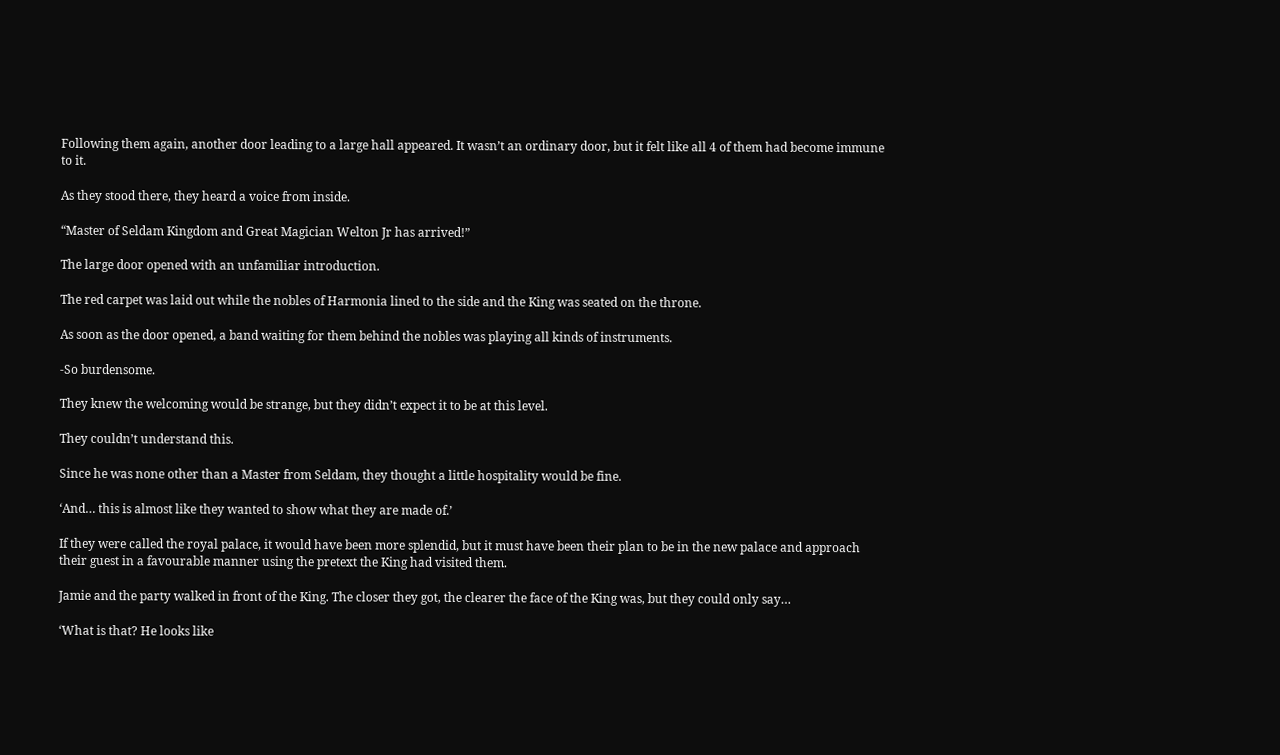Following them again, another door leading to a large hall appeared. It wasn’t an ordinary door, but it felt like all 4 of them had become immune to it.

As they stood there, they heard a voice from inside.

“Master of Seldam Kingdom and Great Magician Welton Jr has arrived!”

The large door opened with an unfamiliar introduction.

The red carpet was laid out while the nobles of Harmonia lined to the side and the King was seated on the throne.

As soon as the door opened, a band waiting for them behind the nobles was playing all kinds of instruments.

-So burdensome.

They knew the welcoming would be strange, but they didn’t expect it to be at this level.

They couldn’t understand this.

Since he was none other than a Master from Seldam, they thought a little hospitality would be fine.

‘And… this is almost like they wanted to show what they are made of.’

If they were called the royal palace, it would have been more splendid, but it must have been their plan to be in the new palace and approach their guest in a favourable manner using the pretext the King had visited them.

Jamie and the party walked in front of the King. The closer they got, the clearer the face of the King was, but they could only say…

‘What is that? He looks like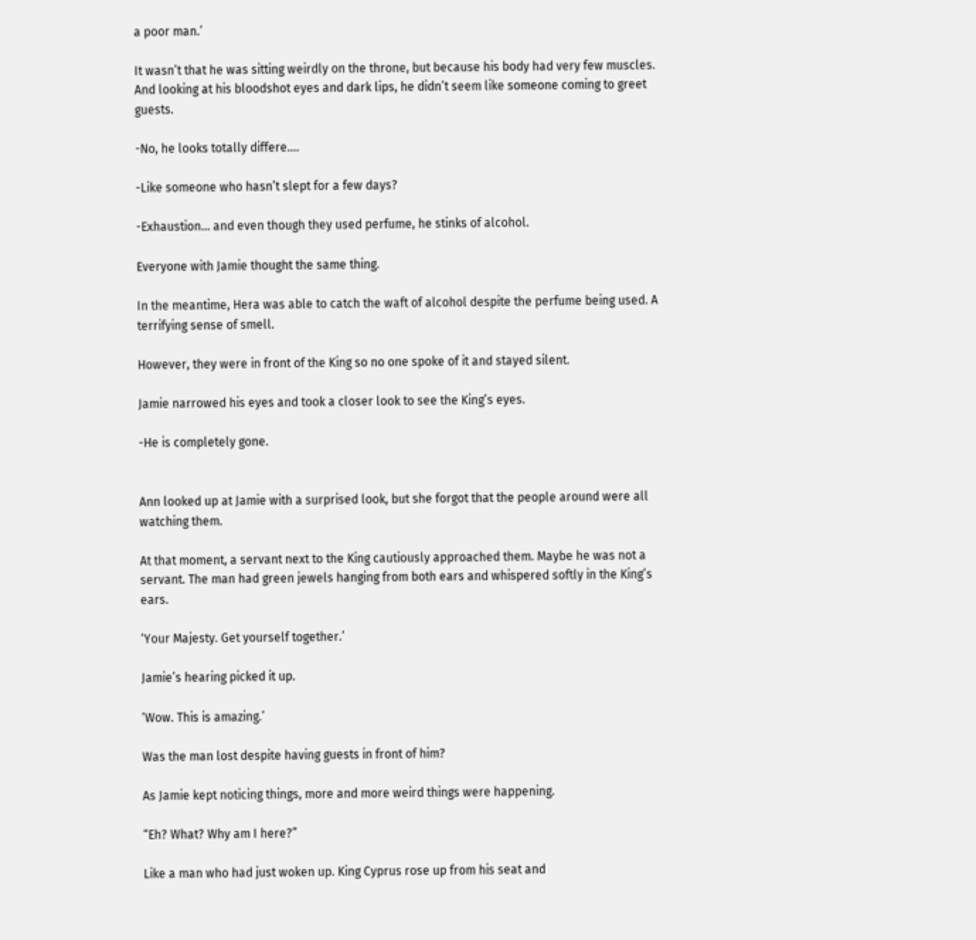a poor man.’

It wasn’t that he was sitting weirdly on the throne, but because his body had very few muscles. And looking at his bloodshot eyes and dark lips, he didn’t seem like someone coming to greet guests.

-No, he looks totally differe….

-Like someone who hasn’t slept for a few days?

-Exhaustion… and even though they used perfume, he stinks of alcohol.

Everyone with Jamie thought the same thing.

In the meantime, Hera was able to catch the waft of alcohol despite the perfume being used. A terrifying sense of smell.

However, they were in front of the King so no one spoke of it and stayed silent.

Jamie narrowed his eyes and took a closer look to see the King’s eyes.

-He is completely gone.


Ann looked up at Jamie with a surprised look, but she forgot that the people around were all watching them.

At that moment, a servant next to the King cautiously approached them. Maybe he was not a servant. The man had green jewels hanging from both ears and whispered softly in the King’s ears.

‘Your Majesty. Get yourself together.’

Jamie’s hearing picked it up.

‘Wow. This is amazing.’

Was the man lost despite having guests in front of him?

As Jamie kept noticing things, more and more weird things were happening.

“Eh? What? Why am I here?”

Like a man who had just woken up. King Cyprus rose up from his seat and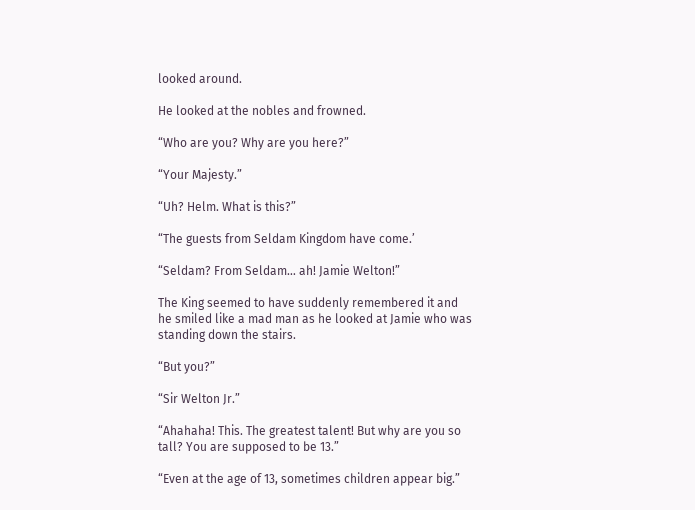looked around.

He looked at the nobles and frowned.

“Who are you? Why are you here?”

“Your Majesty.”

“Uh? Helm. What is this?”

“The guests from Seldam Kingdom have come.’

“Seldam? From Seldam… ah! Jamie Welton!”

The King seemed to have suddenly remembered it and he smiled like a mad man as he looked at Jamie who was standing down the stairs.

“But you?”

“Sir Welton Jr.”

“Ahahaha! This. The greatest talent! But why are you so tall? You are supposed to be 13.”

“Even at the age of 13, sometimes children appear big.”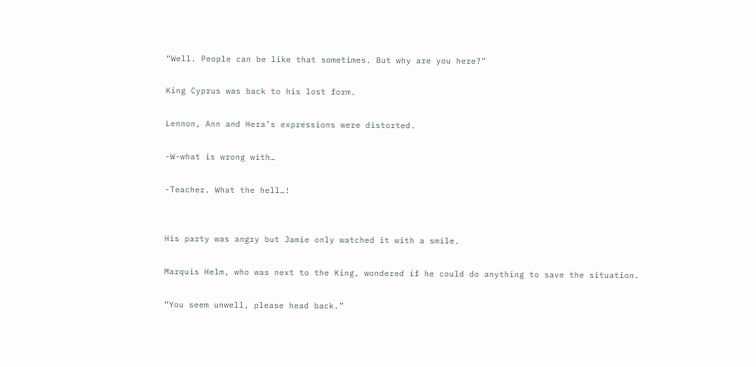“Well. People can be like that sometimes. But why are you here?”

King Cyprus was back to his lost form.

Lennon, Ann and Hera’s expressions were distorted.

-W-what is wrong with…

-Teacher. What the hell…!


His party was angry but Jamie only watched it with a smile.

Marquis Helm, who was next to the King, wondered if he could do anything to save the situation.

“You seem unwell, please head back.”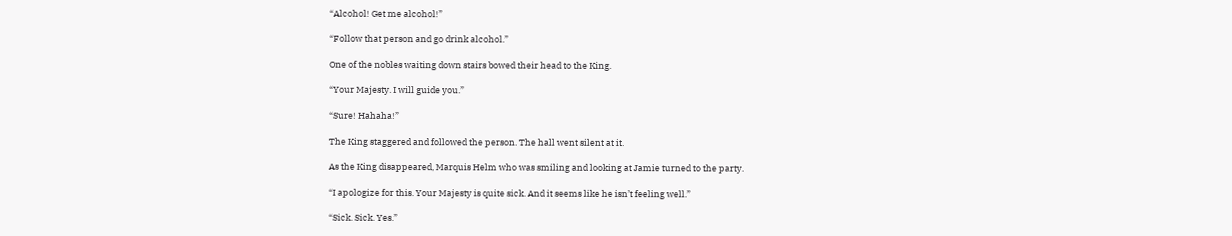“Alcohol! Get me alcohol!”

“Follow that person and go drink alcohol.”

One of the nobles waiting down stairs bowed their head to the King.

“Your Majesty. I will guide you.”

“Sure! Hahaha!”

The King staggered and followed the person. The hall went silent at it.

As the King disappeared, Marquis Helm who was smiling and looking at Jamie turned to the party.

“I apologize for this. Your Majesty is quite sick. And it seems like he isn’t feeling well.”

“Sick. Sick. Yes.”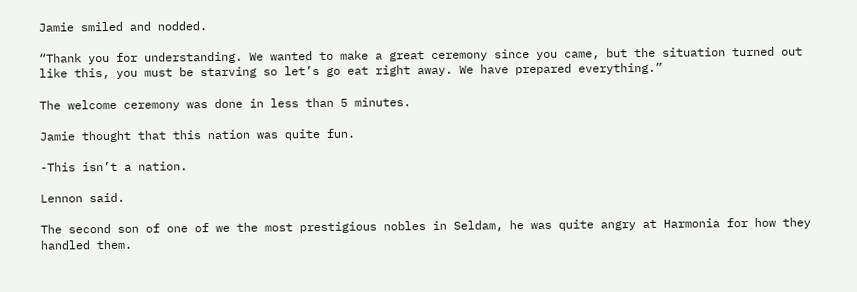Jamie smiled and nodded.

“Thank you for understanding. We wanted to make a great ceremony since you came, but the situation turned out like this, you must be starving so let’s go eat right away. We have prepared everything.”

The welcome ceremony was done in less than 5 minutes.

Jamie thought that this nation was quite fun.

-This isn’t a nation.

Lennon said.

The second son of one of we the most prestigious nobles in Seldam, he was quite angry at Harmonia for how they handled them.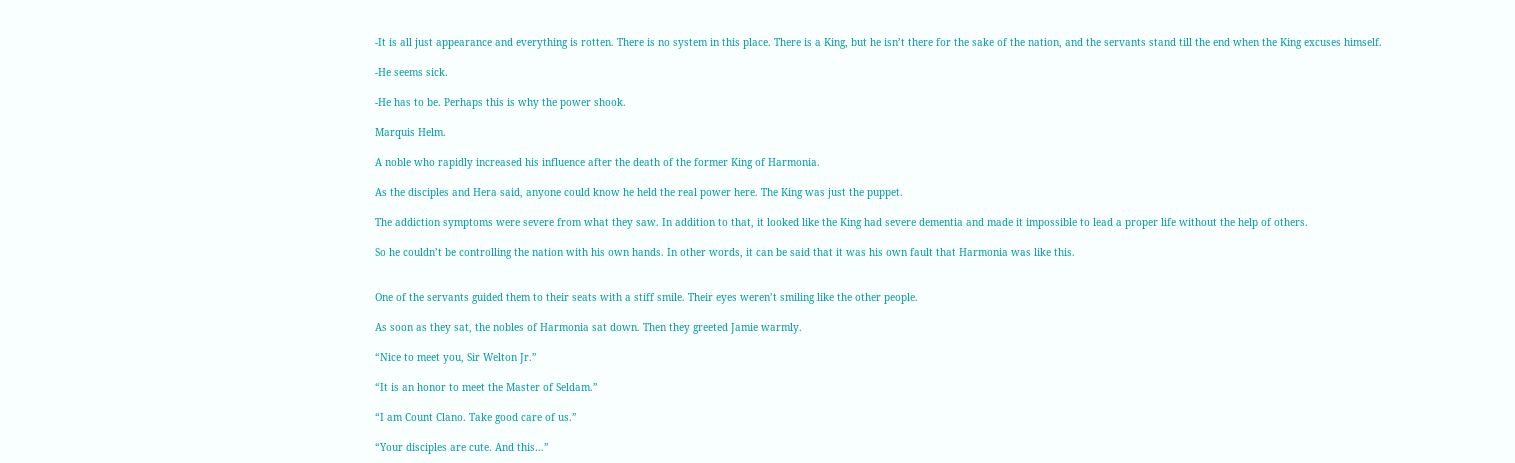-It is all just appearance and everything is rotten. There is no system in this place. There is a King, but he isn’t there for the sake of the nation, and the servants stand till the end when the King excuses himself.

-He seems sick.

-He has to be. Perhaps this is why the power shook.

Marquis Helm.

A noble who rapidly increased his influence after the death of the former King of Harmonia.

As the disciples and Hera said, anyone could know he held the real power here. The King was just the puppet.

The addiction symptoms were severe from what they saw. In addition to that, it looked like the King had severe dementia and made it impossible to lead a proper life without the help of others.

So he couldn’t be controlling the nation with his own hands. In other words, it can be said that it was his own fault that Harmonia was like this.


One of the servants guided them to their seats with a stiff smile. Their eyes weren’t smiling like the other people.

As soon as they sat, the nobles of Harmonia sat down. Then they greeted Jamie warmly.

“Nice to meet you, Sir Welton Jr.”

“It is an honor to meet the Master of Seldam.”

“I am Count Clano. Take good care of us.”

“Your disciples are cute. And this…”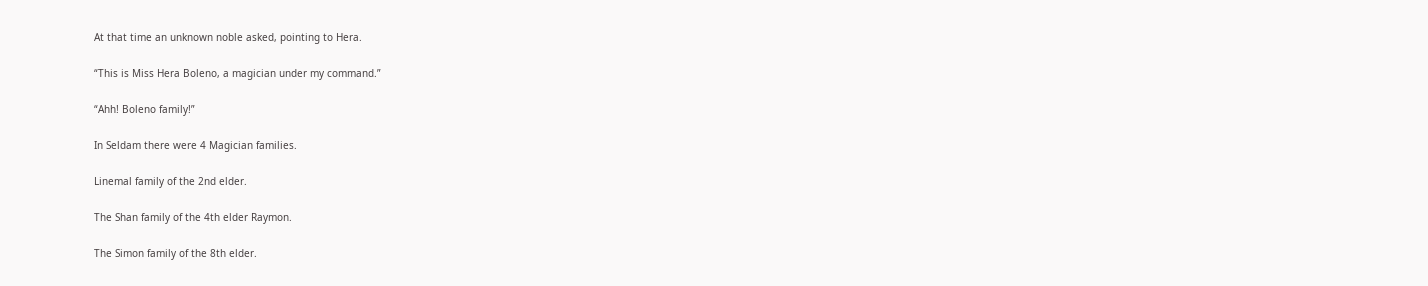At that time an unknown noble asked, pointing to Hera.

“This is Miss Hera Boleno, a magician under my command.”

“Ahh! Boleno family!”

In Seldam there were 4 Magician families.

Linemal family of the 2nd elder.

The Shan family of the 4th elder Raymon.

The Simon family of the 8th elder.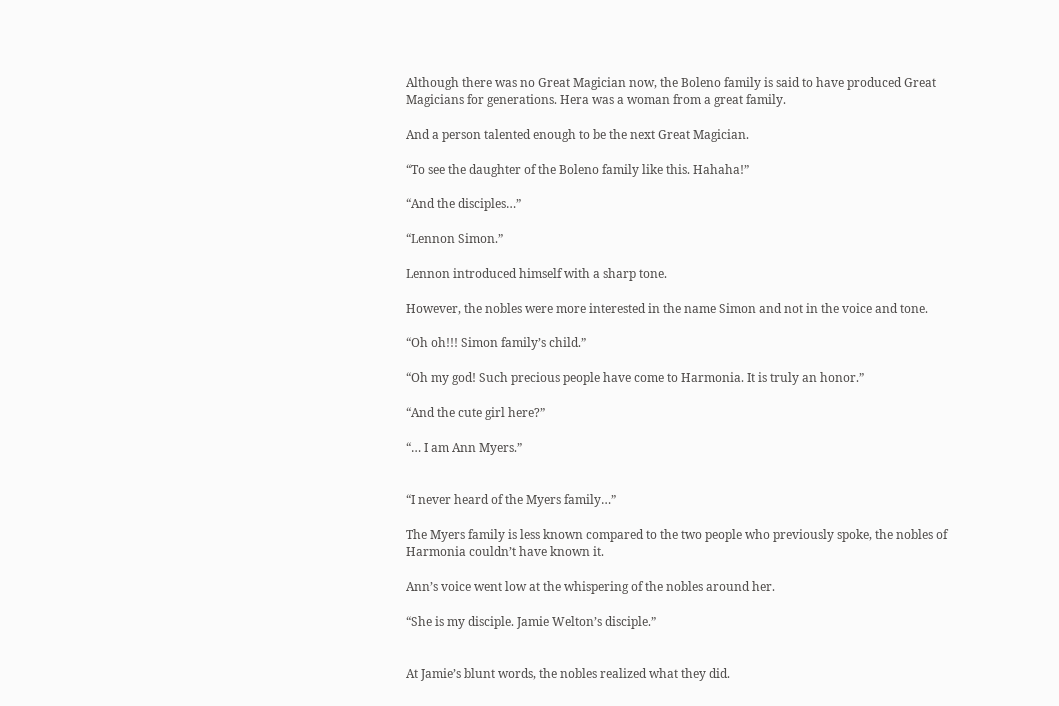Although there was no Great Magician now, the Boleno family is said to have produced Great Magicians for generations. Hera was a woman from a great family.

And a person talented enough to be the next Great Magician.

“To see the daughter of the Boleno family like this. Hahaha!”

“And the disciples…”

“Lennon Simon.”

Lennon introduced himself with a sharp tone.

However, the nobles were more interested in the name Simon and not in the voice and tone.

“Oh oh!!! Simon family’s child.”

“Oh my god! Such precious people have come to Harmonia. It is truly an honor.”

“And the cute girl here?”

“… I am Ann Myers.”


“I never heard of the Myers family…”

The Myers family is less known compared to the two people who previously spoke, the nobles of Harmonia couldn’t have known it.

Ann’s voice went low at the whispering of the nobles around her.

“She is my disciple. Jamie Welton’s disciple.”


At Jamie’s blunt words, the nobles realized what they did.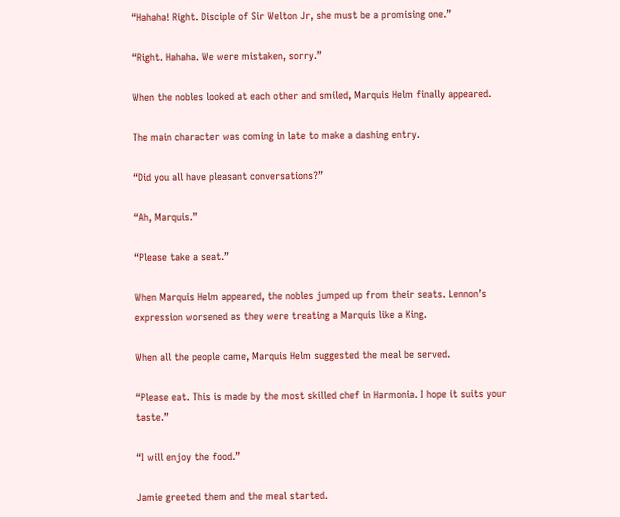“Hahaha! Right. Disciple of Sir Welton Jr, she must be a promising one.”

“Right. Hahaha. We were mistaken, sorry.”

When the nobles looked at each other and smiled, Marquis Helm finally appeared.

The main character was coming in late to make a dashing entry.

“Did you all have pleasant conversations?”

“Ah, Marquis.”

“Please take a seat.”

When Marquis Helm appeared, the nobles jumped up from their seats. Lennon’s expression worsened as they were treating a Marquis like a King.

When all the people came, Marquis Helm suggested the meal be served.

“Please eat. This is made by the most skilled chef in Harmonia. I hope it suits your taste.”

“I will enjoy the food.”

Jamie greeted them and the meal started.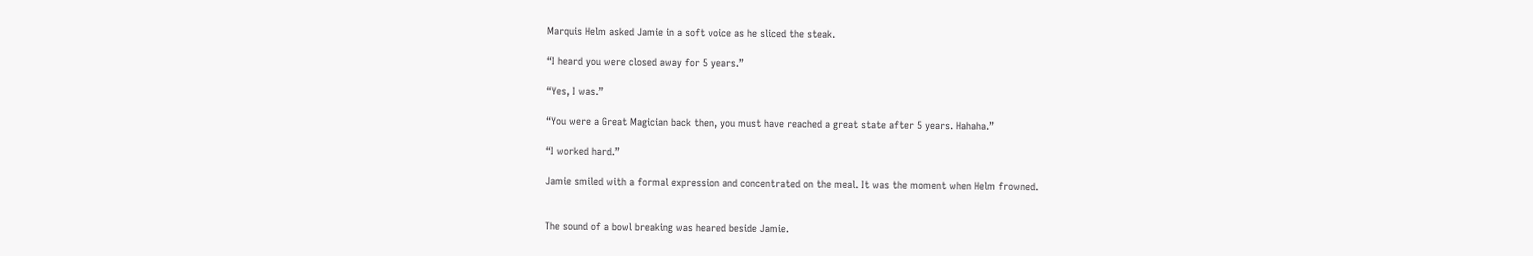Marquis Helm asked Jamie in a soft voice as he sliced the steak.

“I heard you were closed away for 5 years.”

“Yes, I was.”

“You were a Great Magician back then, you must have reached a great state after 5 years. Hahaha.”

“I worked hard.”

Jamie smiled with a formal expression and concentrated on the meal. It was the moment when Helm frowned.


The sound of a bowl breaking was heared beside Jamie.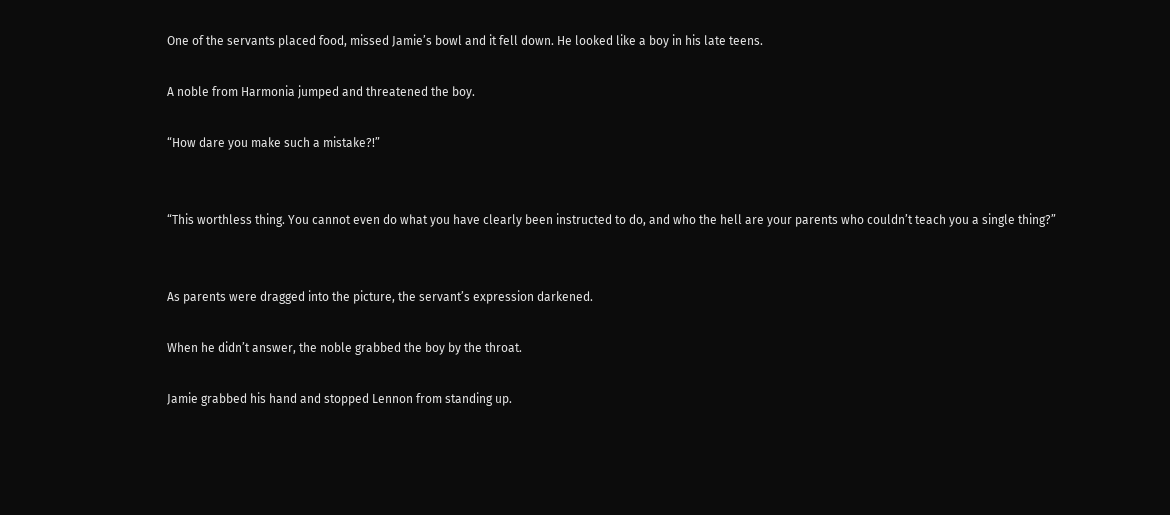One of the servants placed food, missed Jamie’s bowl and it fell down. He looked like a boy in his late teens.

A noble from Harmonia jumped and threatened the boy.

“How dare you make such a mistake?!”


“This worthless thing. You cannot even do what you have clearly been instructed to do, and who the hell are your parents who couldn’t teach you a single thing?”


As parents were dragged into the picture, the servant’s expression darkened.

When he didn’t answer, the noble grabbed the boy by the throat.

Jamie grabbed his hand and stopped Lennon from standing up.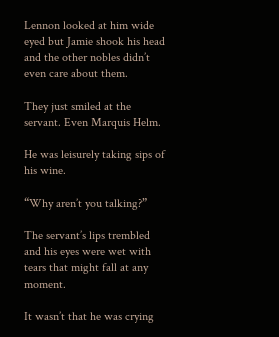Lennon looked at him wide eyed but Jamie shook his head and the other nobles didn’t even care about them.

They just smiled at the servant. Even Marquis Helm.

He was leisurely taking sips of his wine.

“Why aren’t you talking?”

The servant’s lips trembled and his eyes were wet with tears that might fall at any moment.

It wasn’t that he was crying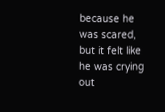because he was scared, but it felt like he was crying out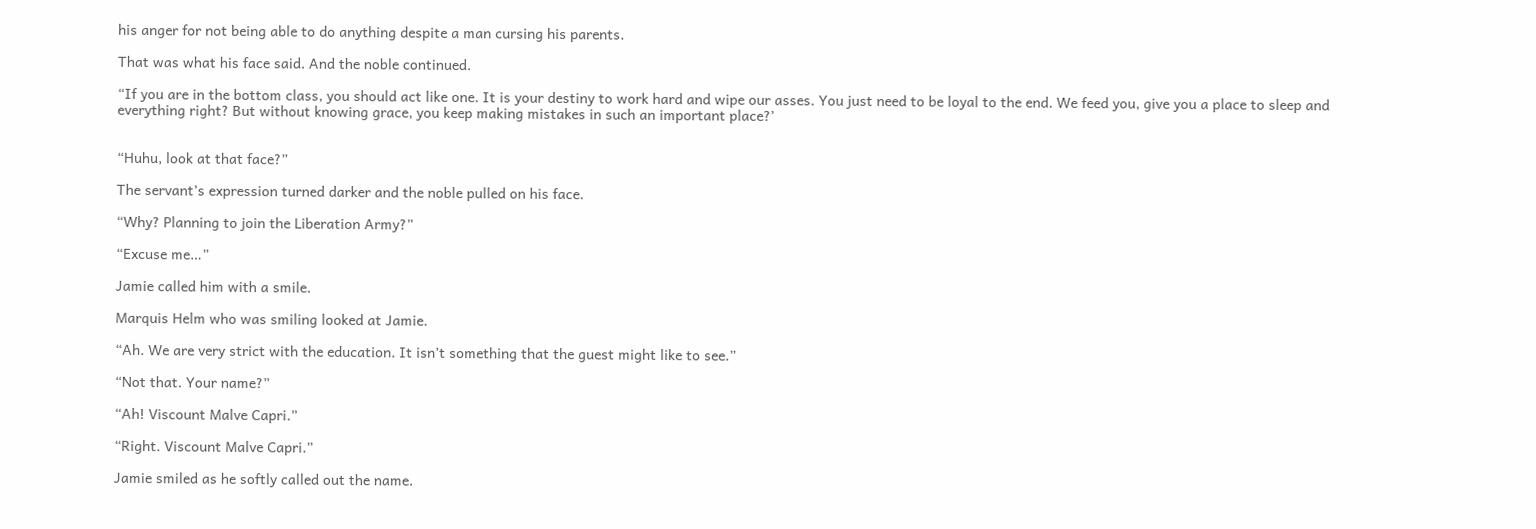his anger for not being able to do anything despite a man cursing his parents.

That was what his face said. And the noble continued.

“If you are in the bottom class, you should act like one. It is your destiny to work hard and wipe our asses. You just need to be loyal to the end. We feed you, give you a place to sleep and everything right? But without knowing grace, you keep making mistakes in such an important place?’


“Huhu, look at that face?”

The servant’s expression turned darker and the noble pulled on his face.

“Why? Planning to join the Liberation Army?”

“Excuse me…”

Jamie called him with a smile.

Marquis Helm who was smiling looked at Jamie.

“Ah. We are very strict with the education. It isn’t something that the guest might like to see.”

“Not that. Your name?”

“Ah! Viscount Malve Capri.”

“Right. Viscount Malve Capri.”

Jamie smiled as he softly called out the name.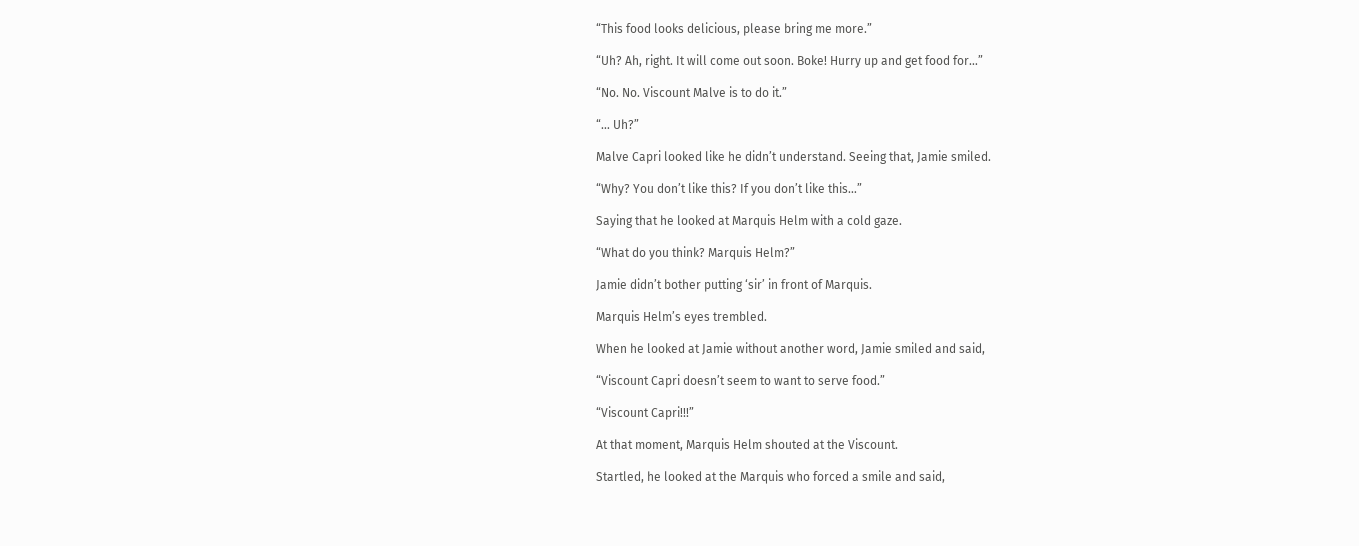“This food looks delicious, please bring me more.”

“Uh? Ah, right. It will come out soon. Boke! Hurry up and get food for…”

“No. No. Viscount Malve is to do it.”

“… Uh?”

Malve Capri looked like he didn’t understand. Seeing that, Jamie smiled.

“Why? You don’t like this? If you don’t like this…”

Saying that he looked at Marquis Helm with a cold gaze.

“What do you think? Marquis Helm?”

Jamie didn’t bother putting ‘sir’ in front of Marquis.

Marquis Helm’s eyes trembled.

When he looked at Jamie without another word, Jamie smiled and said,

“Viscount Capri doesn’t seem to want to serve food.”

“Viscount Capri!!!”

At that moment, Marquis Helm shouted at the Viscount.

Startled, he looked at the Marquis who forced a smile and said,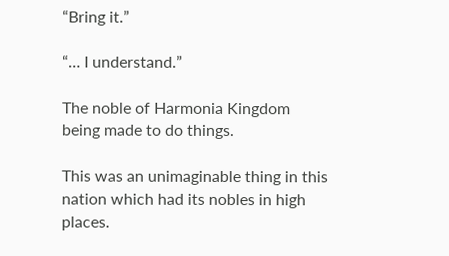“Bring it.”

“… I understand.”

The noble of Harmonia Kingdom being made to do things.

This was an unimaginable thing in this nation which had its nobles in high places.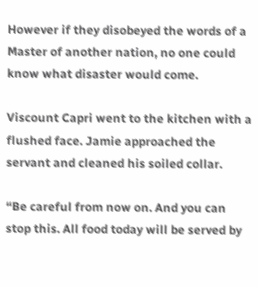However if they disobeyed the words of a Master of another nation, no one could know what disaster would come.

Viscount Capri went to the kitchen with a flushed face. Jamie approached the servant and cleaned his soiled collar.

“Be careful from now on. And you can stop this. All food today will be served by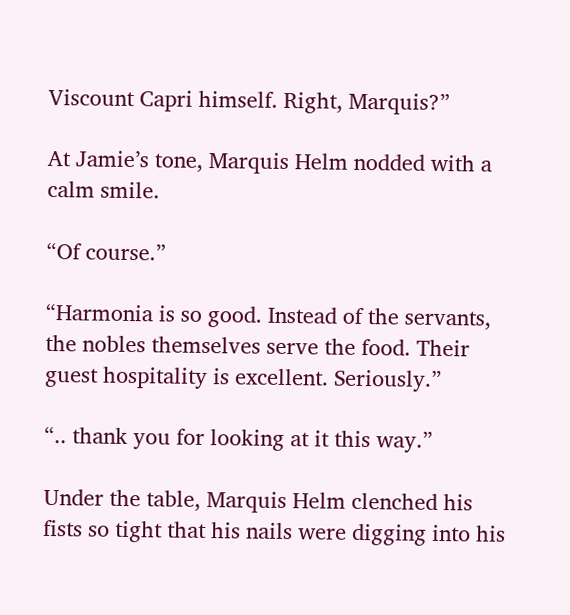Viscount Capri himself. Right, Marquis?”

At Jamie’s tone, Marquis Helm nodded with a calm smile.

“Of course.”

“Harmonia is so good. Instead of the servants, the nobles themselves serve the food. Their guest hospitality is excellent. Seriously.”

“.. thank you for looking at it this way.”

Under the table, Marquis Helm clenched his fists so tight that his nails were digging into his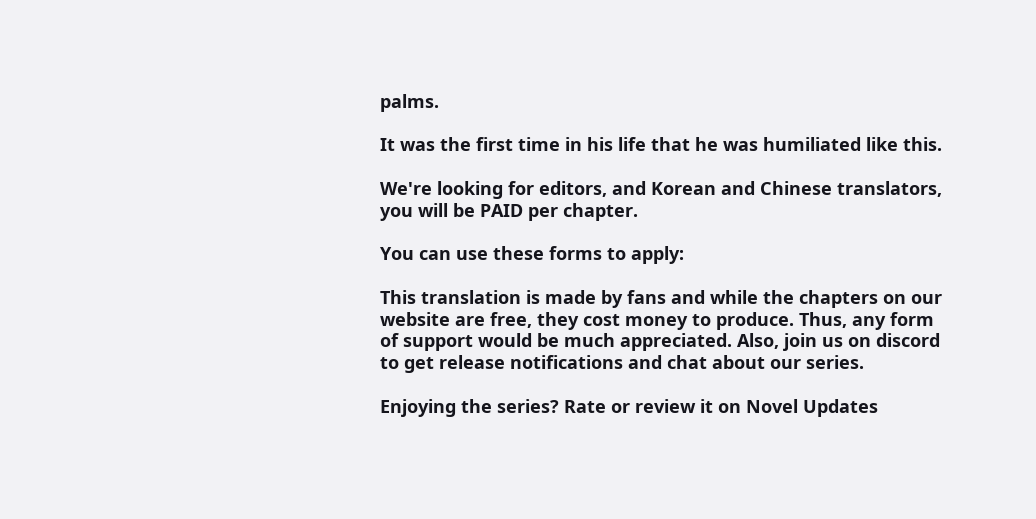palms.

It was the first time in his life that he was humiliated like this.

We're looking for editors, and Korean and Chinese translators, you will be PAID per chapter.

You can use these forms to apply:

This translation is made by fans and while the chapters on our website are free, they cost money to produce. Thus, any form of support would be much appreciated. Also, join us on discord to get release notifications and chat about our series.

Enjoying the series? Rate or review it on Novel Updates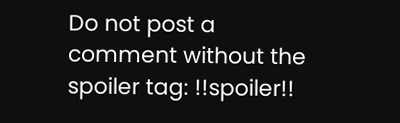Do not post a comment without the spoiler tag: !!spoiler!!